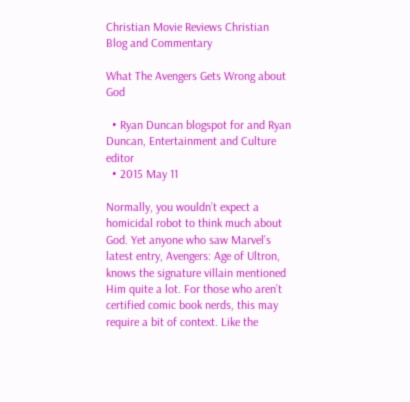Christian Movie Reviews Christian Blog and Commentary

What The Avengers Gets Wrong about God

  • Ryan Duncan blogspot for and Ryan Duncan, Entertainment and Culture editor
  • 2015 May 11

Normally, you wouldn’t expect a homicidal robot to think much about God. Yet anyone who saw Marvel’s latest entry, Avengers: Age of Ultron, knows the signature villain mentioned Him quite a lot. For those who aren’t certified comic book nerds, this may require a bit of context. Like the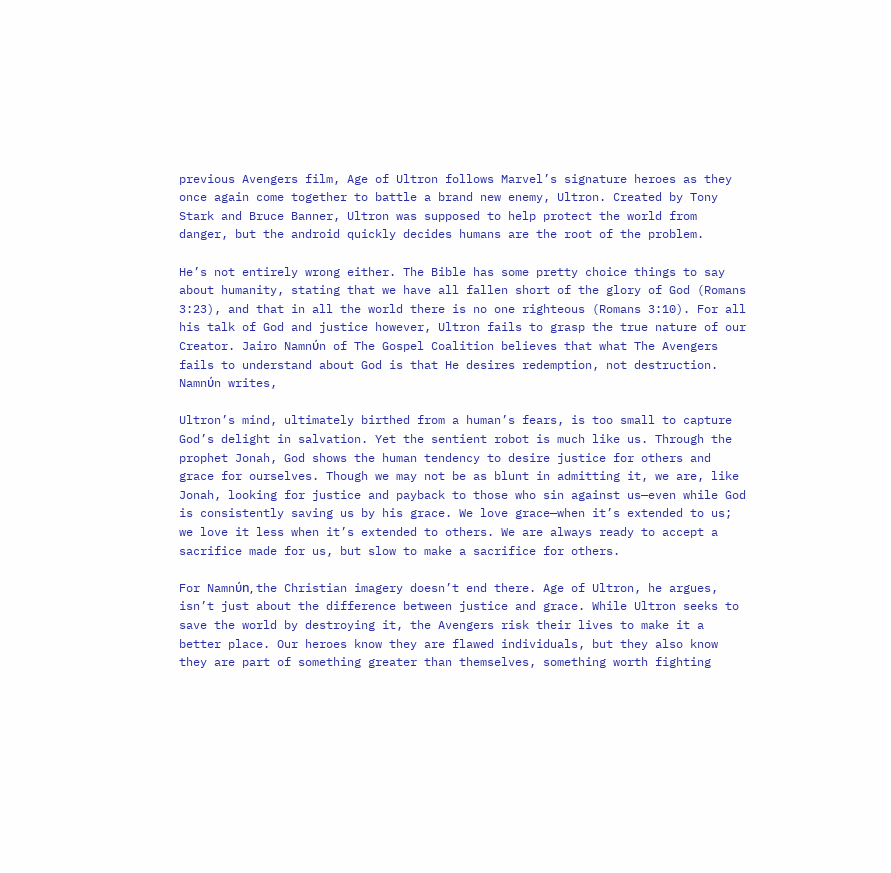previous Avengers film, Age of Ultron follows Marvel’s signature heroes as they once again come together to battle a brand new enemy, Ultron. Created by Tony Stark and Bruce Banner, Ultron was supposed to help protect the world from danger, but the android quickly decides humans are the root of the problem.

He’s not entirely wrong either. The Bible has some pretty choice things to say about humanity, stating that we have all fallen short of the glory of God (Romans 3:23), and that in all the world there is no one righteous (Romans 3:10). For all his talk of God and justice however, Ultron fails to grasp the true nature of our Creator. Jairo Namnύn of The Gospel Coalition believes that what The Avengers fails to understand about God is that He desires redemption, not destruction. Namnύn writes,

Ultron’s mind, ultimately birthed from a human’s fears, is too small to capture God’s delight in salvation. Yet the sentient robot is much like us. Through the prophet Jonah, God shows the human tendency to desire justice for others and grace for ourselves. Though we may not be as blunt in admitting it, we are, like Jonah, looking for justice and payback to those who sin against us—even while God is consistently saving us by his grace. We love grace—when it’s extended to us; we love it less when it’s extended to others. We are always ready to accept a sacrifice made for us, but slow to make a sacrifice for others.

For Namnύn, the Christian imagery doesn’t end there. Age of Ultron, he argues, isn’t just about the difference between justice and grace. While Ultron seeks to save the world by destroying it, the Avengers risk their lives to make it a better place. Our heroes know they are flawed individuals, but they also know they are part of something greater than themselves, something worth fighting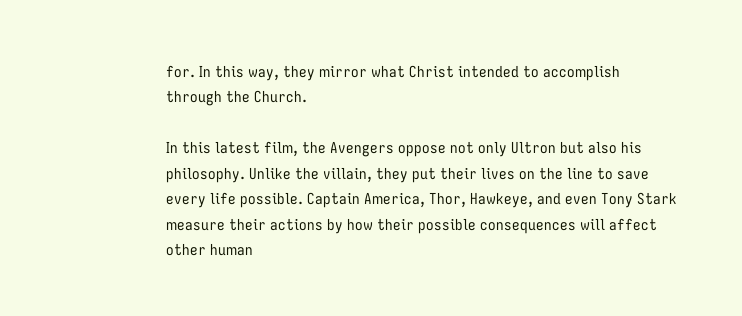for. In this way, they mirror what Christ intended to accomplish through the Church.

In this latest film, the Avengers oppose not only Ultron but also his philosophy. Unlike the villain, they put their lives on the line to save every life possible. Captain America, Thor, Hawkeye, and even Tony Stark measure their actions by how their possible consequences will affect other human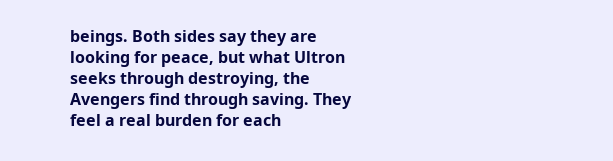beings. Both sides say they are looking for peace, but what Ultron seeks through destroying, the Avengers find through saving. They feel a real burden for each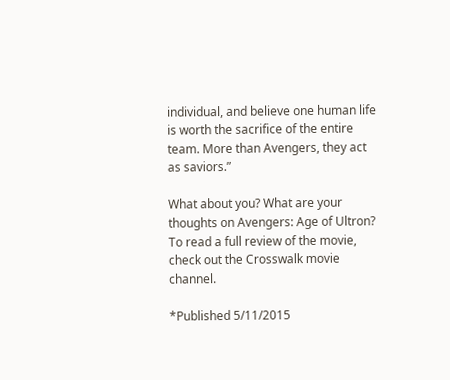individual, and believe one human life is worth the sacrifice of the entire team. More than Avengers, they act as saviors.”

What about you? What are your thoughts on Avengers: Age of Ultron? To read a full review of the movie, check out the Crosswalk movie channel.

*Published 5/11/2015